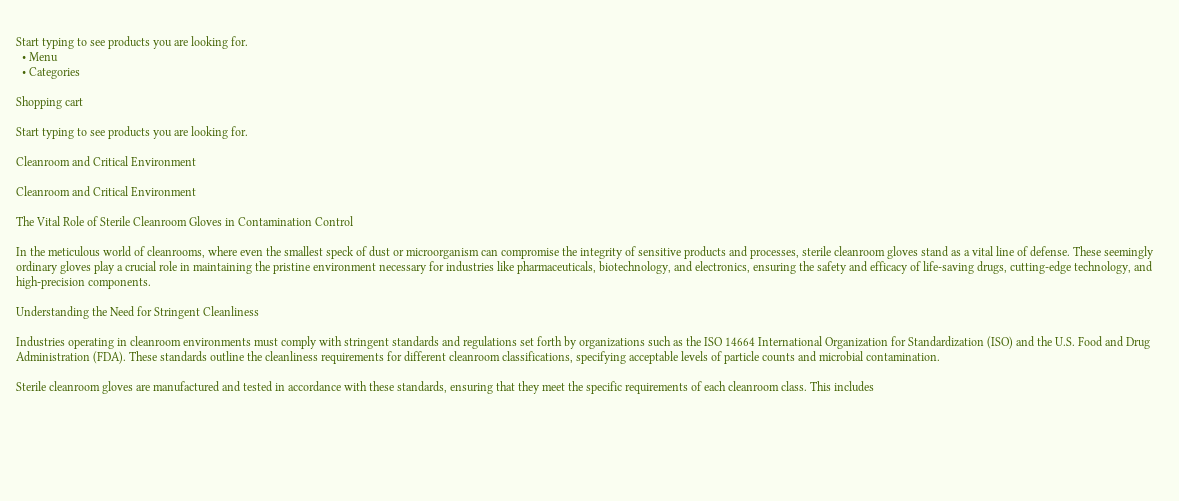Start typing to see products you are looking for.
  • Menu
  • Categories

Shopping cart

Start typing to see products you are looking for.

Cleanroom and Critical Environment

Cleanroom and Critical Environment

The Vital Role of Sterile Cleanroom Gloves in Contamination Control

In the meticulous world of cleanrooms, where even the smallest speck of dust or microorganism can compromise the integrity of sensitive products and processes, sterile cleanroom gloves stand as a vital line of defense. These seemingly ordinary gloves play a crucial role in maintaining the pristine environment necessary for industries like pharmaceuticals, biotechnology, and electronics, ensuring the safety and efficacy of life-saving drugs, cutting-edge technology, and high-precision components.

Understanding the Need for Stringent Cleanliness

Industries operating in cleanroom environments must comply with stringent standards and regulations set forth by organizations such as the ISO 14664 International Organization for Standardization (ISO) and the U.S. Food and Drug Administration (FDA). These standards outline the cleanliness requirements for different cleanroom classifications, specifying acceptable levels of particle counts and microbial contamination.

Sterile cleanroom gloves are manufactured and tested in accordance with these standards, ensuring that they meet the specific requirements of each cleanroom class. This includes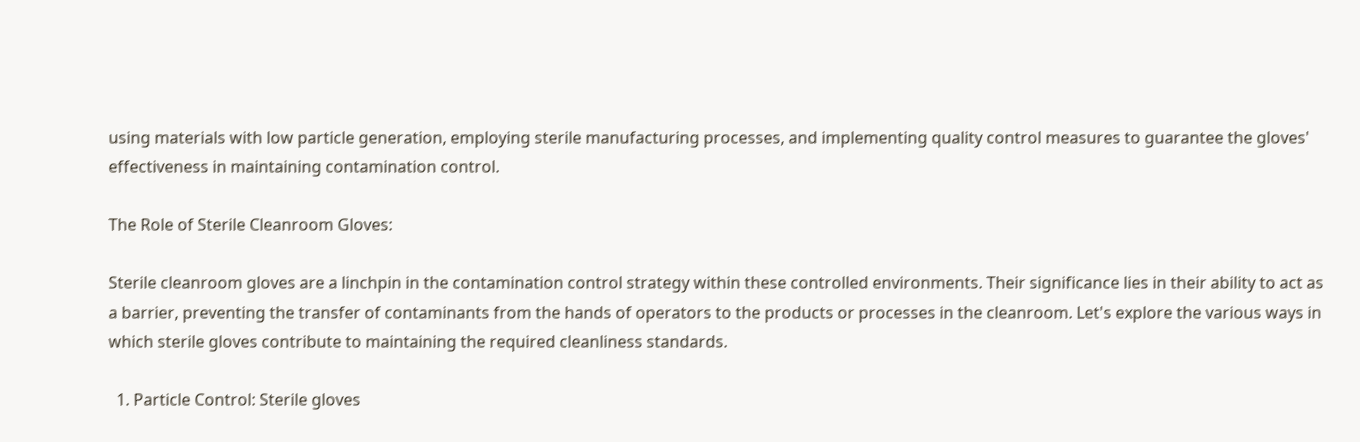using materials with low particle generation, employing sterile manufacturing processes, and implementing quality control measures to guarantee the gloves' effectiveness in maintaining contamination control.

The Role of Sterile Cleanroom Gloves:

Sterile cleanroom gloves are a linchpin in the contamination control strategy within these controlled environments. Their significance lies in their ability to act as a barrier, preventing the transfer of contaminants from the hands of operators to the products or processes in the cleanroom. Let's explore the various ways in which sterile gloves contribute to maintaining the required cleanliness standards.

  1. Particle Control: Sterile gloves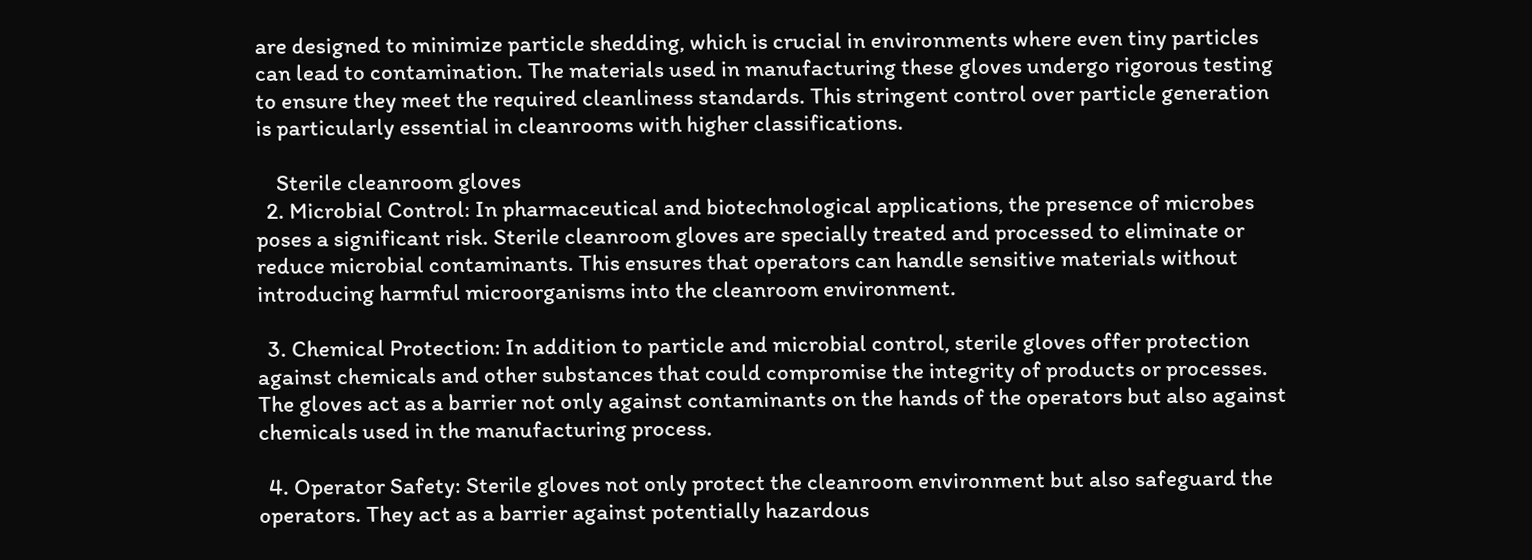are designed to minimize particle shedding, which is crucial in environments where even tiny particles can lead to contamination. The materials used in manufacturing these gloves undergo rigorous testing to ensure they meet the required cleanliness standards. This stringent control over particle generation is particularly essential in cleanrooms with higher classifications.

    Sterile cleanroom gloves
  2. Microbial Control: In pharmaceutical and biotechnological applications, the presence of microbes poses a significant risk. Sterile cleanroom gloves are specially treated and processed to eliminate or reduce microbial contaminants. This ensures that operators can handle sensitive materials without introducing harmful microorganisms into the cleanroom environment.

  3. Chemical Protection: In addition to particle and microbial control, sterile gloves offer protection against chemicals and other substances that could compromise the integrity of products or processes. The gloves act as a barrier not only against contaminants on the hands of the operators but also against chemicals used in the manufacturing process.

  4. Operator Safety: Sterile gloves not only protect the cleanroom environment but also safeguard the operators. They act as a barrier against potentially hazardous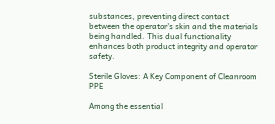substances, preventing direct contact between the operator's skin and the materials being handled. This dual functionality enhances both product integrity and operator safety.

Sterile Gloves: A Key Component of Cleanroom PPE

Among the essential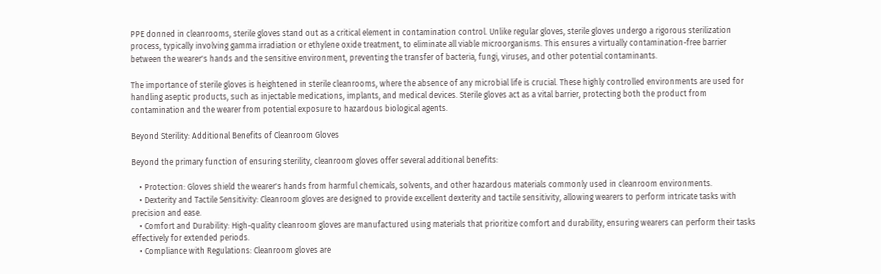PPE donned in cleanrooms, sterile gloves stand out as a critical element in contamination control. Unlike regular gloves, sterile gloves undergo a rigorous sterilization process, typically involving gamma irradiation or ethylene oxide treatment, to eliminate all viable microorganisms. This ensures a virtually contamination-free barrier between the wearer's hands and the sensitive environment, preventing the transfer of bacteria, fungi, viruses, and other potential contaminants.

The importance of sterile gloves is heightened in sterile cleanrooms, where the absence of any microbial life is crucial. These highly controlled environments are used for handling aseptic products, such as injectable medications, implants, and medical devices. Sterile gloves act as a vital barrier, protecting both the product from contamination and the wearer from potential exposure to hazardous biological agents.

Beyond Sterility: Additional Benefits of Cleanroom Gloves

Beyond the primary function of ensuring sterility, cleanroom gloves offer several additional benefits:

    • Protection: Gloves shield the wearer's hands from harmful chemicals, solvents, and other hazardous materials commonly used in cleanroom environments.
    • Dexterity and Tactile Sensitivity: Cleanroom gloves are designed to provide excellent dexterity and tactile sensitivity, allowing wearers to perform intricate tasks with precision and ease.
    • Comfort and Durability: High-quality cleanroom gloves are manufactured using materials that prioritize comfort and durability, ensuring wearers can perform their tasks effectively for extended periods.
    • Compliance with Regulations: Cleanroom gloves are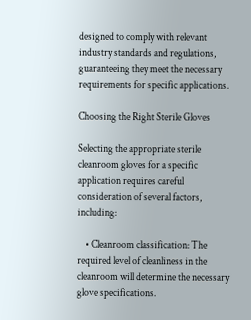designed to comply with relevant industry standards and regulations, guaranteeing they meet the necessary requirements for specific applications.

Choosing the Right Sterile Gloves

Selecting the appropriate sterile cleanroom gloves for a specific application requires careful consideration of several factors, including:

    • Cleanroom classification: The required level of cleanliness in the cleanroom will determine the necessary glove specifications.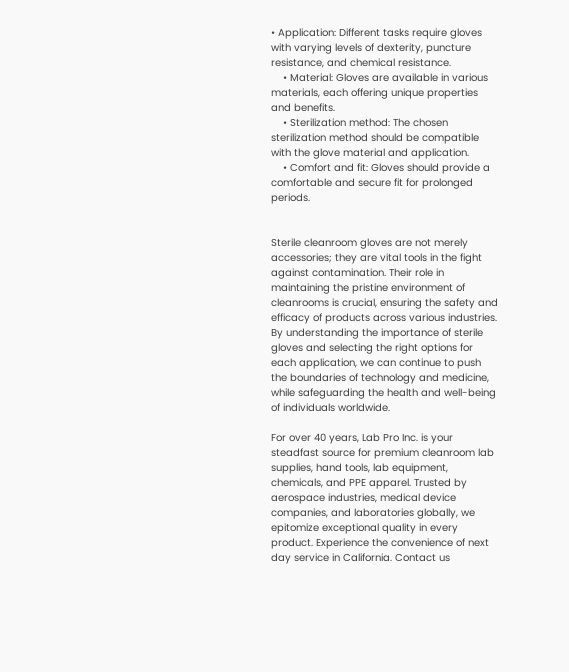• Application: Different tasks require gloves with varying levels of dexterity, puncture resistance, and chemical resistance.
    • Material: Gloves are available in various materials, each offering unique properties and benefits.
    • Sterilization method: The chosen sterilization method should be compatible with the glove material and application.
    • Comfort and fit: Gloves should provide a comfortable and secure fit for prolonged periods.


Sterile cleanroom gloves are not merely accessories; they are vital tools in the fight against contamination. Their role in maintaining the pristine environment of cleanrooms is crucial, ensuring the safety and efficacy of products across various industries. By understanding the importance of sterile gloves and selecting the right options for each application, we can continue to push the boundaries of technology and medicine, while safeguarding the health and well-being of individuals worldwide.

For over 40 years, Lab Pro Inc. is your steadfast source for premium cleanroom lab supplies, hand tools, lab equipment, chemicals, and PPE apparel. Trusted by aerospace industries, medical device companies, and laboratories globally, we epitomize exceptional quality in every product. Experience the convenience of next day service in California. Contact us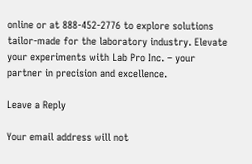online or at 888-452-2776 to explore solutions tailor-made for the laboratory industry. Elevate your experiments with Lab Pro Inc. – your partner in precision and excellence.

Leave a Reply

Your email address will not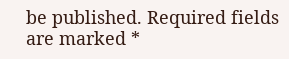be published. Required fields are marked *